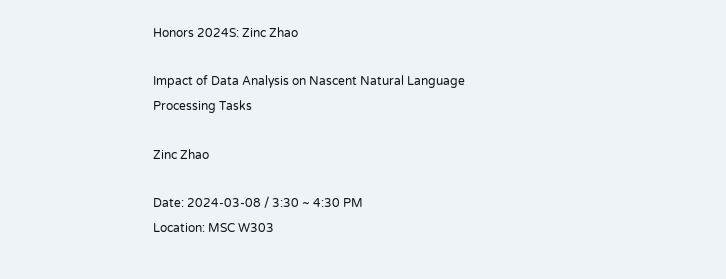Honors 2024S: Zinc Zhao

Impact of Data Analysis on Nascent Natural Language Processing Tasks

Zinc Zhao

Date: 2024-03-08 / 3:30 ~ 4:30 PM
Location: MSC W303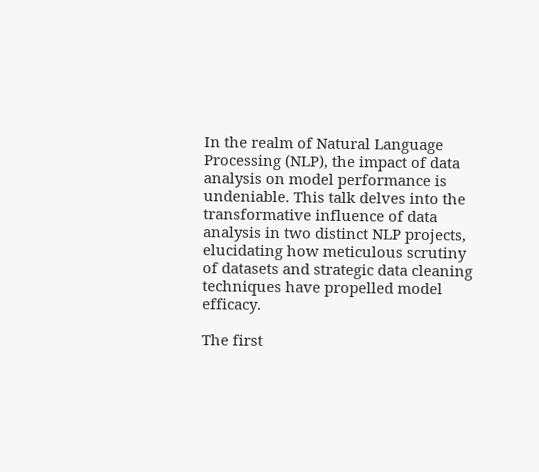In the realm of Natural Language Processing (NLP), the impact of data analysis on model performance is undeniable. This talk delves into the transformative influence of data analysis in two distinct NLP projects, elucidating how meticulous scrutiny of datasets and strategic data cleaning techniques have propelled model efficacy.

The first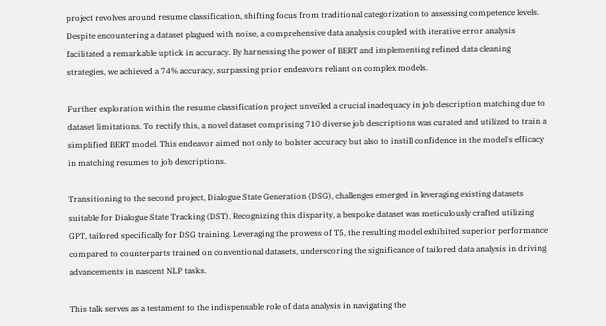project revolves around resume classification, shifting focus from traditional categorization to assessing competence levels. Despite encountering a dataset plagued with noise, a comprehensive data analysis coupled with iterative error analysis facilitated a remarkable uptick in accuracy. By harnessing the power of BERT and implementing refined data cleaning strategies, we achieved a 74% accuracy, surpassing prior endeavors reliant on complex models.

Further exploration within the resume classification project unveiled a crucial inadequacy in job description matching due to dataset limitations. To rectify this, a novel dataset comprising 710 diverse job descriptions was curated and utilized to train a simplified BERT model. This endeavor aimed not only to bolster accuracy but also to instill confidence in the model's efficacy in matching resumes to job descriptions.

Transitioning to the second project, Dialogue State Generation (DSG), challenges emerged in leveraging existing datasets suitable for Dialogue State Tracking (DST). Recognizing this disparity, a bespoke dataset was meticulously crafted utilizing GPT, tailored specifically for DSG training. Leveraging the prowess of T5, the resulting model exhibited superior performance compared to counterparts trained on conventional datasets, underscoring the significance of tailored data analysis in driving advancements in nascent NLP tasks.

This talk serves as a testament to the indispensable role of data analysis in navigating the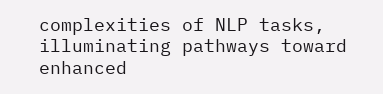complexities of NLP tasks, illuminating pathways toward enhanced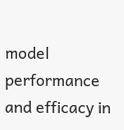model performance and efficacy in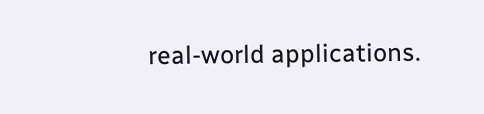real-world applications.